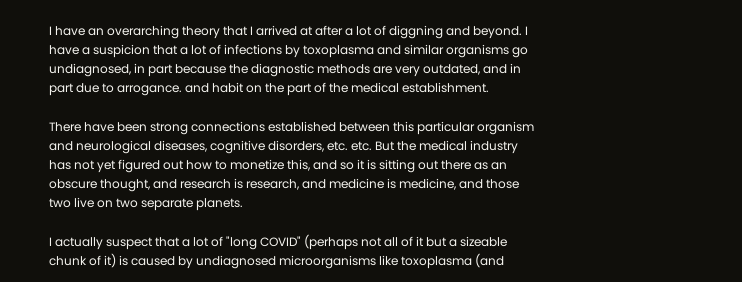I have an overarching theory that I arrived at after a lot of diggning and beyond. I have a suspicion that a lot of infections by toxoplasma and similar organisms go undiagnosed, in part because the diagnostic methods are very outdated, and in part due to arrogance. and habit on the part of the medical establishment.

There have been strong connections established between this particular organism and neurological diseases, cognitive disorders, etc. etc. But the medical industry has not yet figured out how to monetize this, and so it is sitting out there as an obscure thought, and research is research, and medicine is medicine, and those two live on two separate planets.

I actually suspect that a lot of "long COVID" (perhaps not all of it but a sizeable chunk of it) is caused by undiagnosed microorganisms like toxoplasma (and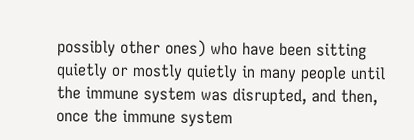possibly other ones) who have been sitting quietly or mostly quietly in many people until the immune system was disrupted, and then, once the immune system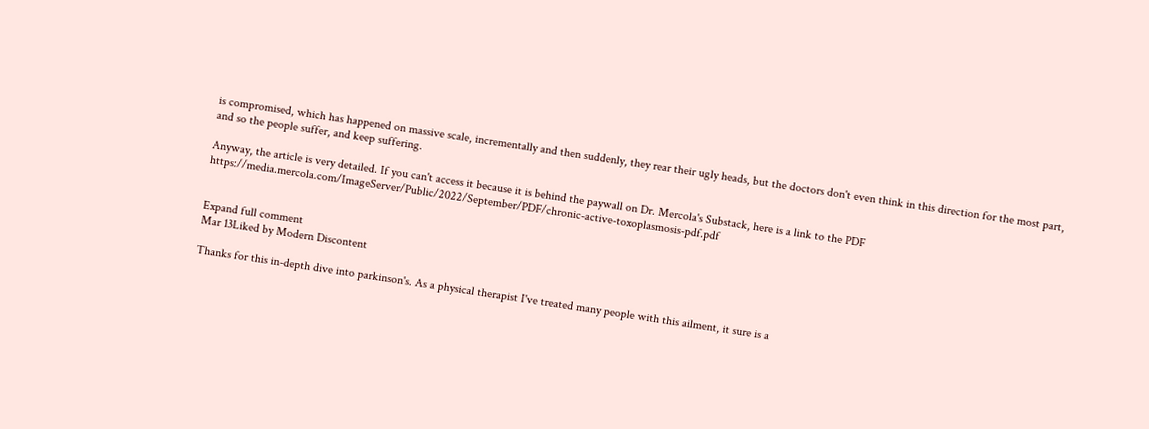is compromised, which has happened on massive scale, incrementally and then suddenly, they rear their ugly heads, but the doctors don't even think in this direction for the most part, and so the people suffer, and keep suffering.

Anyway, the article is very detailed. If you can't access it because it is behind the paywall on Dr. Mercola's Substack, here is a link to the PDF https://media.mercola.com/ImageServer/Public/2022/September/PDF/chronic-active-toxoplasmosis-pdf.pdf


Expand full comment
Mar 13Liked by Modern Discontent

Thanks for this in-depth dive into parkinson's. As a physical therapist I've treated many people with this ailment, it sure is a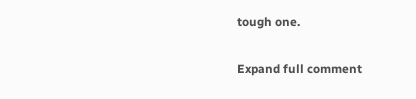tough one.

Expand full comment